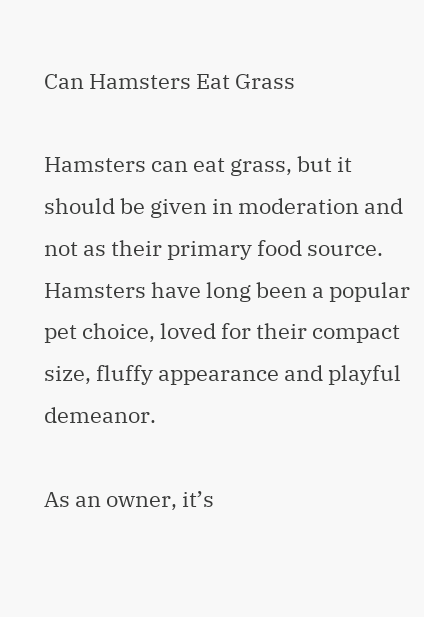Can Hamsters Eat Grass

Hamsters can eat grass, but it should be given in moderation and not as their primary food source. Hamsters have long been a popular pet choice, loved for their compact size, fluffy appearance and playful demeanor.

As an owner, it’s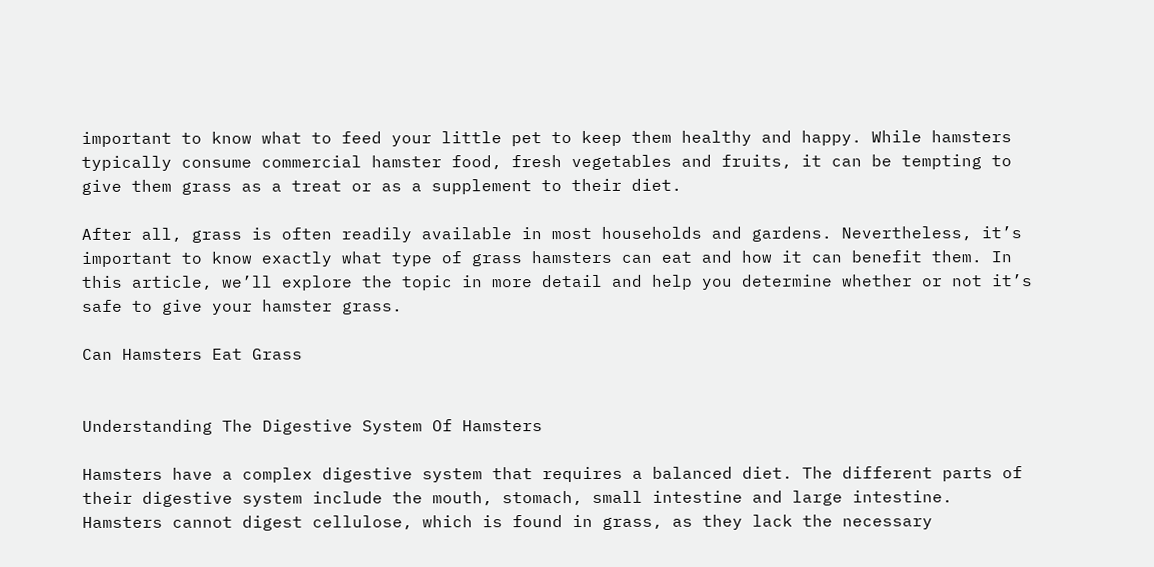important to know what to feed your little pet to keep them healthy and happy. While hamsters typically consume commercial hamster food, fresh vegetables and fruits, it can be tempting to give them grass as a treat or as a supplement to their diet.

After all, grass is often readily available in most households and gardens. Nevertheless, it’s important to know exactly what type of grass hamsters can eat and how it can benefit them. In this article, we’ll explore the topic in more detail and help you determine whether or not it’s safe to give your hamster grass.

Can Hamsters Eat Grass


Understanding The Digestive System Of Hamsters

Hamsters have a complex digestive system that requires a balanced diet. The different parts of their digestive system include the mouth, stomach, small intestine and large intestine. Hamsters cannot digest cellulose, which is found in grass, as they lack the necessary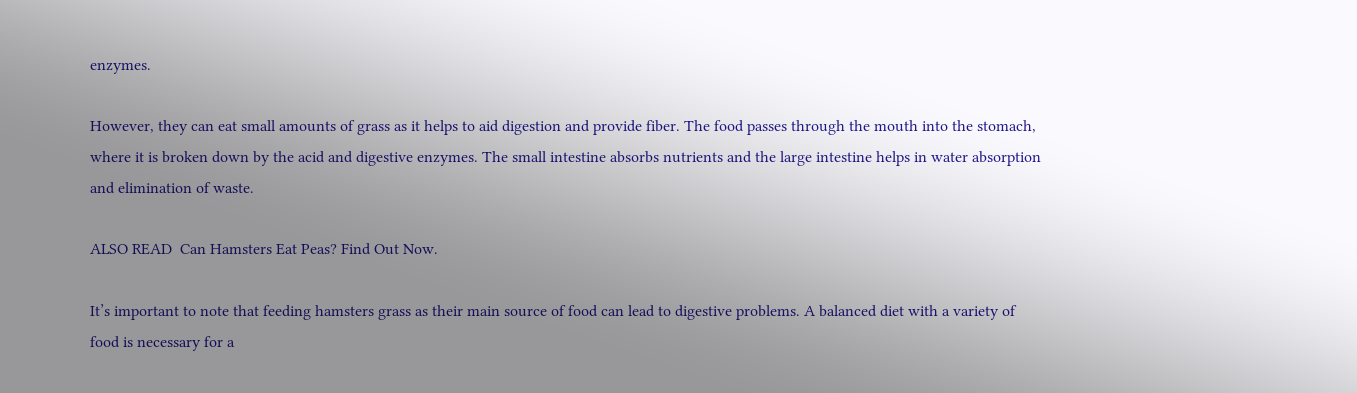enzymes.

However, they can eat small amounts of grass as it helps to aid digestion and provide fiber. The food passes through the mouth into the stomach, where it is broken down by the acid and digestive enzymes. The small intestine absorbs nutrients and the large intestine helps in water absorption and elimination of waste.

ALSO READ  Can Hamsters Eat Peas? Find Out Now.

It’s important to note that feeding hamsters grass as their main source of food can lead to digestive problems. A balanced diet with a variety of food is necessary for a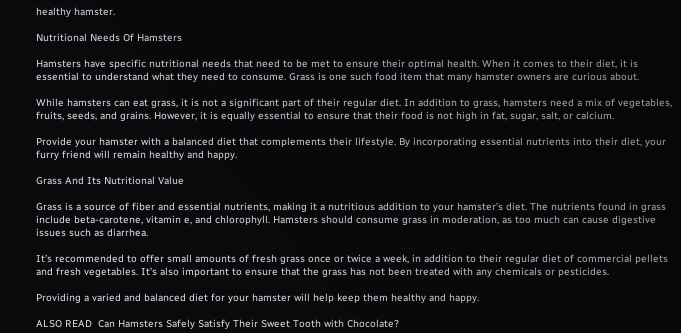healthy hamster.

Nutritional Needs Of Hamsters

Hamsters have specific nutritional needs that need to be met to ensure their optimal health. When it comes to their diet, it is essential to understand what they need to consume. Grass is one such food item that many hamster owners are curious about.

While hamsters can eat grass, it is not a significant part of their regular diet. In addition to grass, hamsters need a mix of vegetables, fruits, seeds, and grains. However, it is equally essential to ensure that their food is not high in fat, sugar, salt, or calcium.

Provide your hamster with a balanced diet that complements their lifestyle. By incorporating essential nutrients into their diet, your furry friend will remain healthy and happy.

Grass And Its Nutritional Value

Grass is a source of fiber and essential nutrients, making it a nutritious addition to your hamster’s diet. The nutrients found in grass include beta-carotene, vitamin e, and chlorophyll. Hamsters should consume grass in moderation, as too much can cause digestive issues such as diarrhea.

It’s recommended to offer small amounts of fresh grass once or twice a week, in addition to their regular diet of commercial pellets and fresh vegetables. It’s also important to ensure that the grass has not been treated with any chemicals or pesticides.

Providing a varied and balanced diet for your hamster will help keep them healthy and happy.

ALSO READ  Can Hamsters Safely Satisfy Their Sweet Tooth with Chocolate?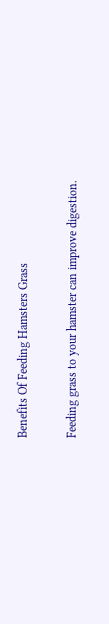Benefits Of Feeding Hamsters Grass

Feeding grass to your hamster can improve digestion.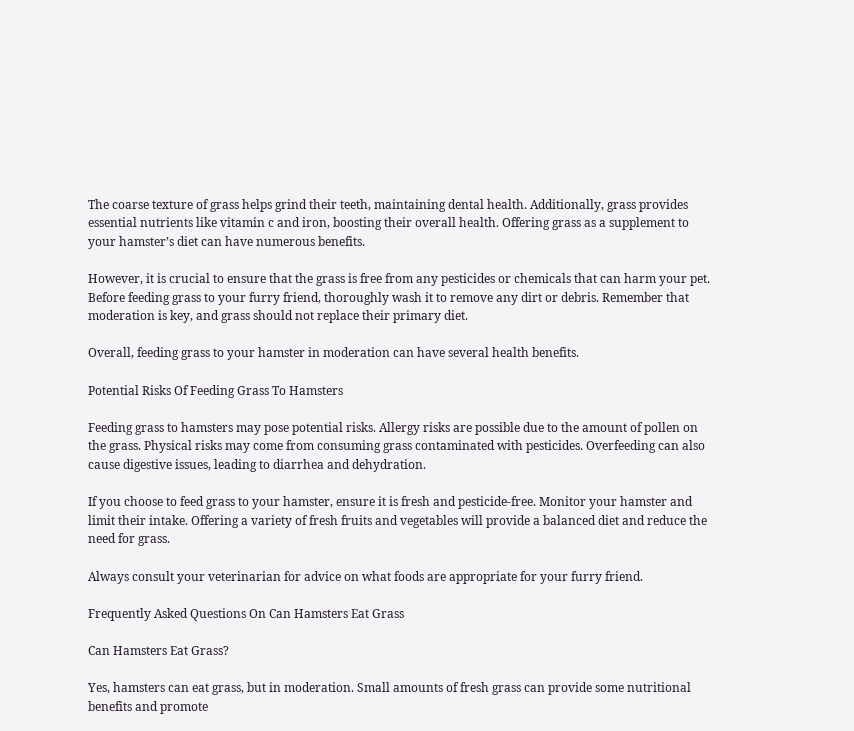The coarse texture of grass helps grind their teeth, maintaining dental health. Additionally, grass provides essential nutrients like vitamin c and iron, boosting their overall health. Offering grass as a supplement to your hamster’s diet can have numerous benefits.

However, it is crucial to ensure that the grass is free from any pesticides or chemicals that can harm your pet. Before feeding grass to your furry friend, thoroughly wash it to remove any dirt or debris. Remember that moderation is key, and grass should not replace their primary diet.

Overall, feeding grass to your hamster in moderation can have several health benefits.

Potential Risks Of Feeding Grass To Hamsters

Feeding grass to hamsters may pose potential risks. Allergy risks are possible due to the amount of pollen on the grass. Physical risks may come from consuming grass contaminated with pesticides. Overfeeding can also cause digestive issues, leading to diarrhea and dehydration.

If you choose to feed grass to your hamster, ensure it is fresh and pesticide-free. Monitor your hamster and limit their intake. Offering a variety of fresh fruits and vegetables will provide a balanced diet and reduce the need for grass.

Always consult your veterinarian for advice on what foods are appropriate for your furry friend.

Frequently Asked Questions On Can Hamsters Eat Grass

Can Hamsters Eat Grass?

Yes, hamsters can eat grass, but in moderation. Small amounts of fresh grass can provide some nutritional benefits and promote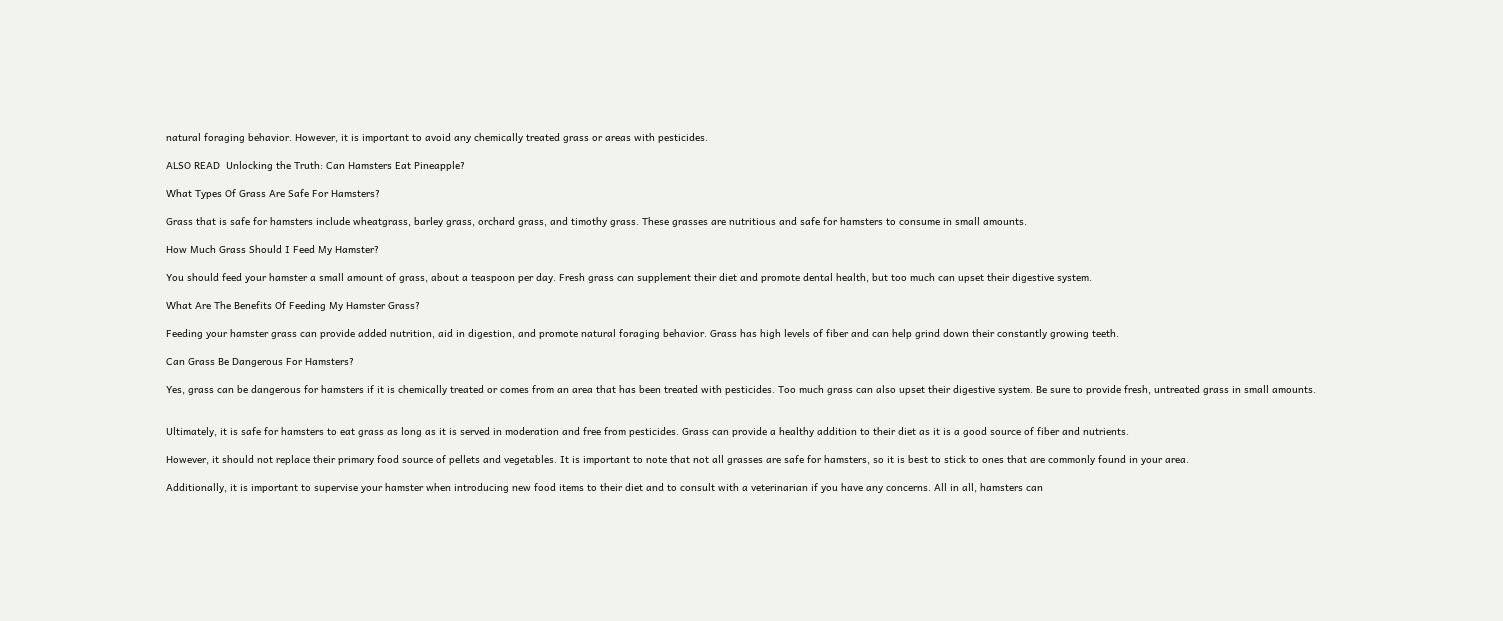natural foraging behavior. However, it is important to avoid any chemically treated grass or areas with pesticides.

ALSO READ  Unlocking the Truth: Can Hamsters Eat Pineapple?

What Types Of Grass Are Safe For Hamsters?

Grass that is safe for hamsters include wheatgrass, barley grass, orchard grass, and timothy grass. These grasses are nutritious and safe for hamsters to consume in small amounts.

How Much Grass Should I Feed My Hamster?

You should feed your hamster a small amount of grass, about a teaspoon per day. Fresh grass can supplement their diet and promote dental health, but too much can upset their digestive system.

What Are The Benefits Of Feeding My Hamster Grass?

Feeding your hamster grass can provide added nutrition, aid in digestion, and promote natural foraging behavior. Grass has high levels of fiber and can help grind down their constantly growing teeth.

Can Grass Be Dangerous For Hamsters?

Yes, grass can be dangerous for hamsters if it is chemically treated or comes from an area that has been treated with pesticides. Too much grass can also upset their digestive system. Be sure to provide fresh, untreated grass in small amounts.


Ultimately, it is safe for hamsters to eat grass as long as it is served in moderation and free from pesticides. Grass can provide a healthy addition to their diet as it is a good source of fiber and nutrients.

However, it should not replace their primary food source of pellets and vegetables. It is important to note that not all grasses are safe for hamsters, so it is best to stick to ones that are commonly found in your area.

Additionally, it is important to supervise your hamster when introducing new food items to their diet and to consult with a veterinarian if you have any concerns. All in all, hamsters can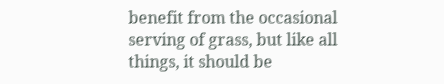benefit from the occasional serving of grass, but like all things, it should be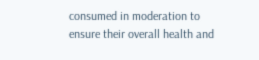consumed in moderation to ensure their overall health and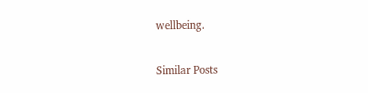wellbeing.

Similar Posts